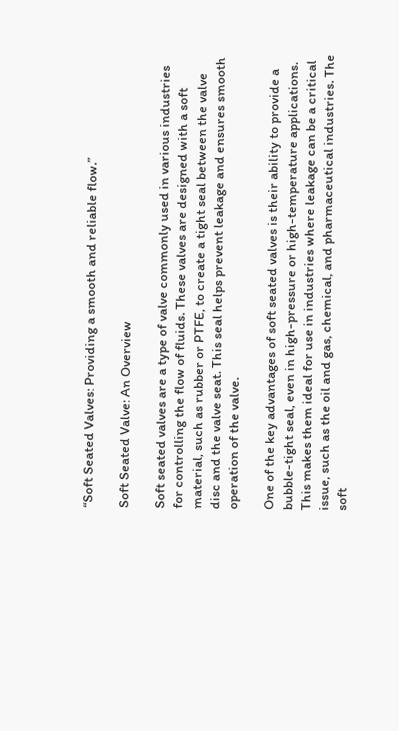“Soft Seated Valves: Providing a smooth and reliable flow.”

Soft Seated Valve: An Overview

Soft seated valves are a type of valve commonly used in various industries for controlling the flow of fluids. These valves are designed with a soft material, such as rubber or PTFE, to create a tight seal between the valve disc and the valve seat. This seal helps prevent leakage and ensures smooth operation of the valve.

One of the key advantages of soft seated valves is their ability to provide a bubble-tight seal, even in high-pressure or high-temperature applications. This makes them ideal for use in industries where leakage can be a critical issue, such as the oil and gas, chemical, and pharmaceutical industries. The soft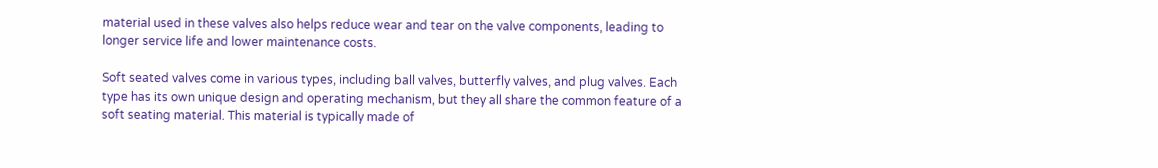material used in these valves also helps reduce wear and tear on the valve components, leading to longer service life and lower maintenance costs.

Soft seated valves come in various types, including ball valves, butterfly valves, and plug valves. Each type has its own unique design and operating mechanism, but they all share the common feature of a soft seating material. This material is typically made of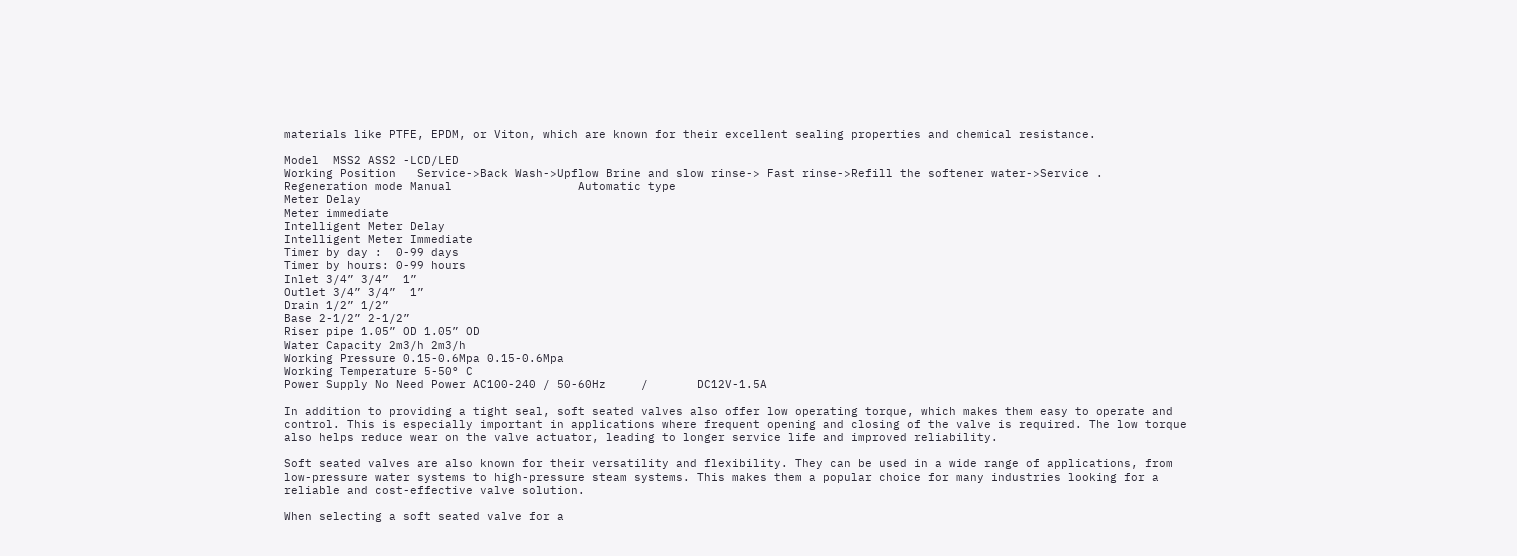materials like PTFE, EPDM, or Viton, which are known for their excellent sealing properties and chemical resistance.

Model  MSS2 ASS2 -LCD/LED
Working Position   Service->Back Wash->Upflow Brine and slow rinse-> Fast rinse->Refill the softener water->Service .
Regeneration mode Manual                  Automatic type
Meter Delay
Meter immediate
Intelligent Meter Delay
Intelligent Meter Immediate
Timer by day :  0-99 days
Timer by hours: 0-99 hours
Inlet 3/4” 3/4”  1”
Outlet 3/4” 3/4”  1”
Drain 1/2” 1/2”
Base 2-1/2” 2-1/2”
Riser pipe 1.05” OD 1.05” OD
Water Capacity 2m3/h 2m3/h
Working Pressure 0.15-0.6Mpa 0.15-0.6Mpa
Working Temperature 5-50° C
Power Supply No Need Power AC100-240 / 50-60Hz     /       DC12V-1.5A

In addition to providing a tight seal, soft seated valves also offer low operating torque, which makes them easy to operate and control. This is especially important in applications where frequent opening and closing of the valve is required. The low torque also helps reduce wear on the valve actuator, leading to longer service life and improved reliability.

Soft seated valves are also known for their versatility and flexibility. They can be used in a wide range of applications, from low-pressure water systems to high-pressure steam systems. This makes them a popular choice for many industries looking for a reliable and cost-effective valve solution.

When selecting a soft seated valve for a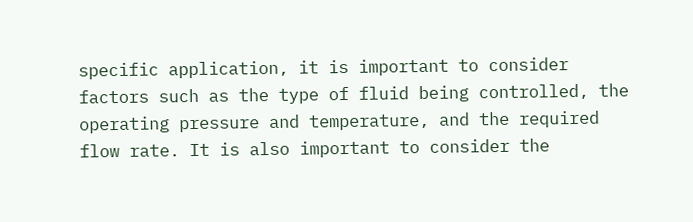specific application, it is important to consider factors such as the type of fluid being controlled, the operating pressure and temperature, and the required flow rate. It is also important to consider the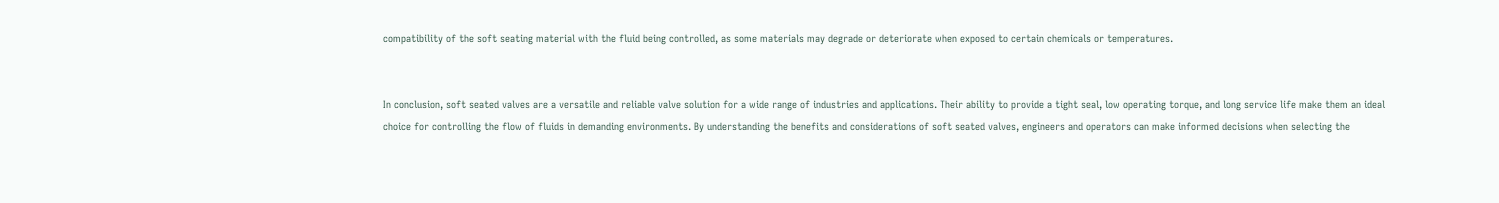compatibility of the soft seating material with the fluid being controlled, as some materials may degrade or deteriorate when exposed to certain chemicals or temperatures.


In conclusion, soft seated valves are a versatile and reliable valve solution for a wide range of industries and applications. Their ability to provide a tight seal, low operating torque, and long service life make them an ideal choice for controlling the flow of fluids in demanding environments. By understanding the benefits and considerations of soft seated valves, engineers and operators can make informed decisions when selecting the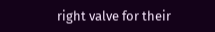right valve for their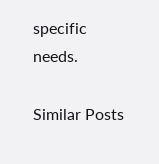specific needs.

Similar Posts